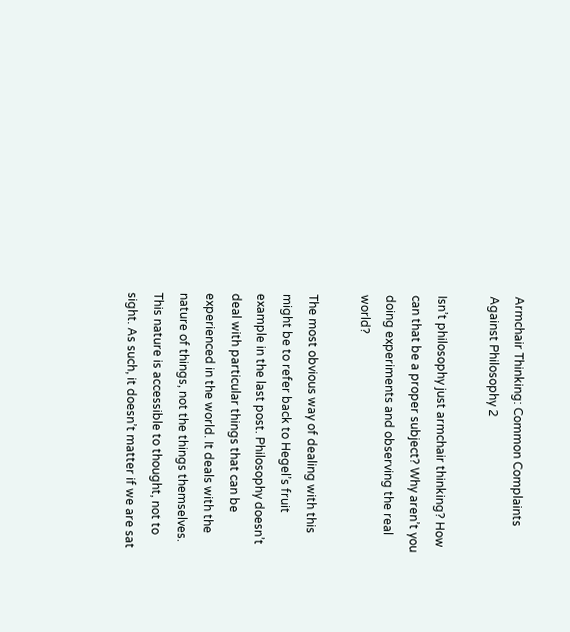Armchair Thinking: Common Complaints Against Philosophy 2

Isn’t philosophy just armchair thinking? How can that be a proper subject? Why aren’t you doing experiments and observing the real world?

The most obvious way of dealing with this might be to refer back to Hegel’s fruit example in the last post. Philosophy doesn’t deal with particular things that can be experienced in the world. It deals with the nature of things, not the things themselves. This nature is accessible to thought, not to sight. As such, it doesn’t matter if we are sat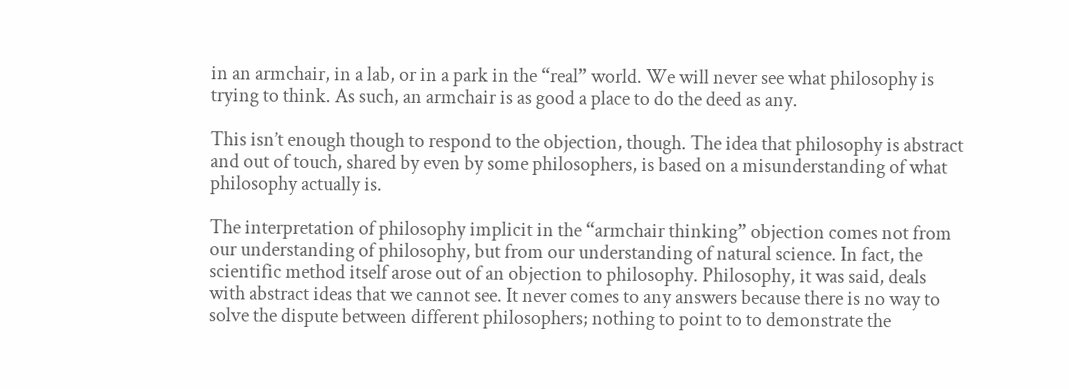in an armchair, in a lab, or in a park in the “real” world. We will never see what philosophy is trying to think. As such, an armchair is as good a place to do the deed as any.

This isn’t enough though to respond to the objection, though. The idea that philosophy is abstract and out of touch, shared by even by some philosophers, is based on a misunderstanding of what philosophy actually is.

The interpretation of philosophy implicit in the “armchair thinking” objection comes not from our understanding of philosophy, but from our understanding of natural science. In fact, the scientific method itself arose out of an objection to philosophy. Philosophy, it was said, deals with abstract ideas that we cannot see. It never comes to any answers because there is no way to solve the dispute between different philosophers; nothing to point to to demonstrate the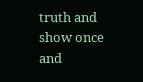truth and show once and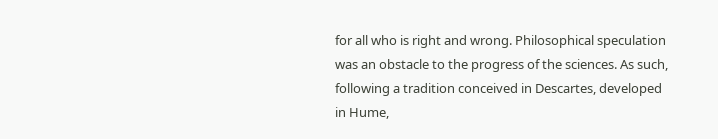for all who is right and wrong. Philosophical speculation was an obstacle to the progress of the sciences. As such, following a tradition conceived in Descartes, developed in Hume,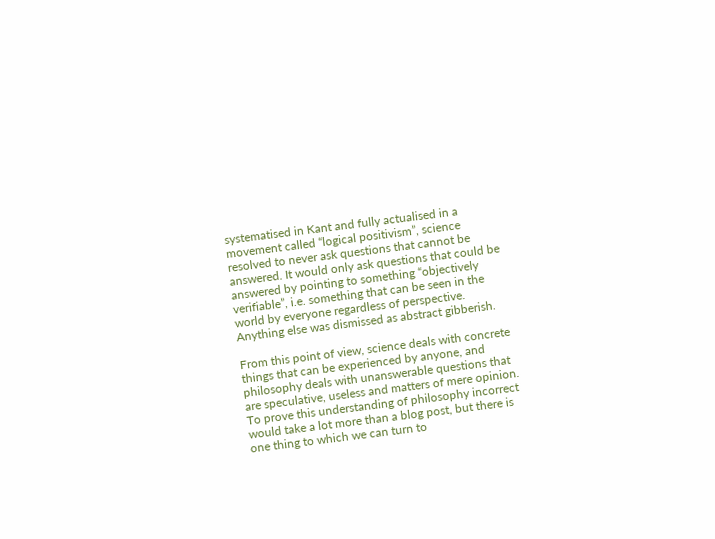systematised in Kant and fully actualised in a movement called “logical positivism”, science resolved to never ask questions that cannot be answered. It would only ask questions that could be answered by pointing to something “objectively verifiable”, i.e. something that can be seen in the world by everyone regardless of perspective. Anything else was dismissed as abstract gibberish.

From this point of view, science deals with concrete things that can be experienced by anyone, and philosophy deals with unanswerable questions that are speculative, useless and matters of mere opinion. To prove this understanding of philosophy incorrect would take a lot more than a blog post, but there is one thing to which we can turn to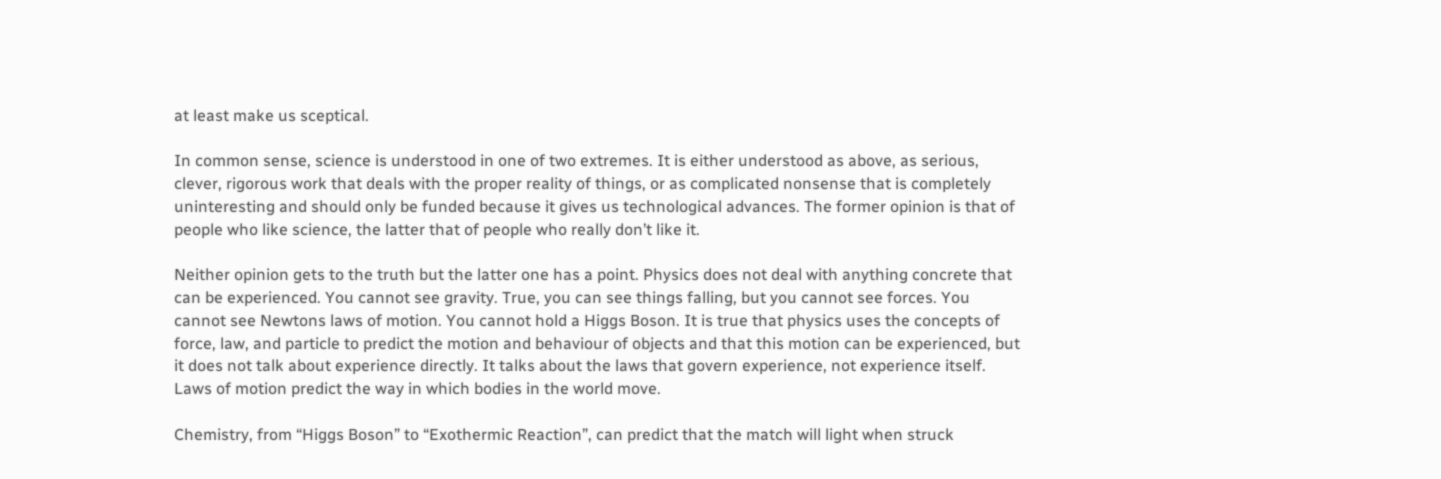at least make us sceptical.

In common sense, science is understood in one of two extremes. It is either understood as above, as serious, clever, rigorous work that deals with the proper reality of things, or as complicated nonsense that is completely uninteresting and should only be funded because it gives us technological advances. The former opinion is that of people who like science, the latter that of people who really don’t like it.

Neither opinion gets to the truth but the latter one has a point. Physics does not deal with anything concrete that can be experienced. You cannot see gravity. True, you can see things falling, but you cannot see forces. You cannot see Newtons laws of motion. You cannot hold a Higgs Boson. It is true that physics uses the concepts of force, law, and particle to predict the motion and behaviour of objects and that this motion can be experienced, but it does not talk about experience directly. It talks about the laws that govern experience, not experience itself. Laws of motion predict the way in which bodies in the world move.

Chemistry, from “Higgs Boson” to “Exothermic Reaction”, can predict that the match will light when struck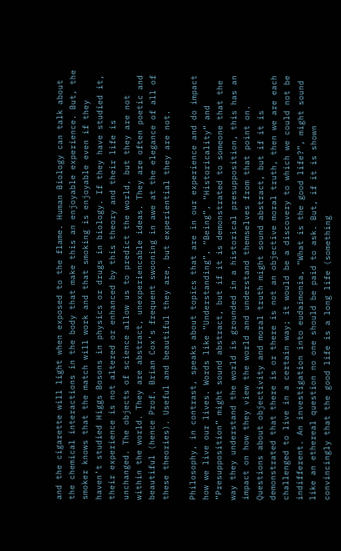and the cigarette will light when exposed to the flame. Human Biology can talk about the chemical interactions in the body that make this an enjoyable experience. But, the smoker knows that the match will work and that smoking is enjoyable even if they haven’t studied Higgs Bosons in physics or drugs in biology. If they have studied it, their experience is not altered or enhanced by this theory and their life is unchanged. The objects of science allow us to predict the world, but they are not within the world. They are abstract, unexperiencable ideas. They are often poetic and beautiful (hence Prof. Brian Cox’s frequent swooning in awe at the elegance of all of these theories). Useful and beautiful they are, but experiential they are not.

Philosophy, in contrast, speaks about topics that are in our experience and do impact how we live our lives. Words like “Understanding”, “Being”, “Historicality” and “Presupposition” might sound abstract, but if it is demonstrated to someone that the way they understand the world is grounded in a historical presupposition, this has an impact on how they view the world and understand themselves from that point on. Questions about objectivity and moral truth might sound abstract, but if it is demonstrated that there is or there is not an objective moral truth, then we are each challenged to live in a certain way; it would be a discovery to which we could not be indifferent. An investigation into eudaimonia, “What is the good life?”, might sound like an ethereal question no one should be paid to ask. But, if it is shown convincingly that the good life is a long life (something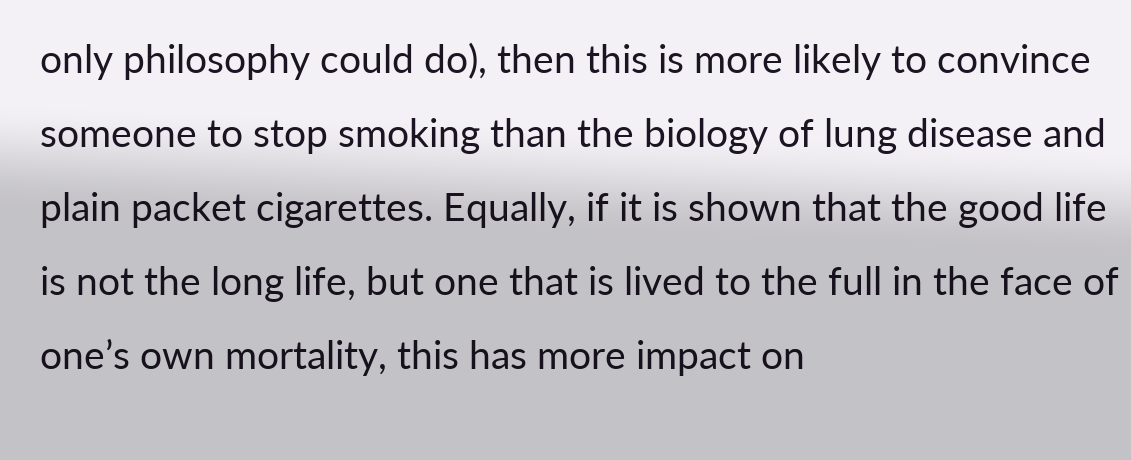only philosophy could do), then this is more likely to convince someone to stop smoking than the biology of lung disease and plain packet cigarettes. Equally, if it is shown that the good life is not the long life, but one that is lived to the full in the face of one’s own mortality, this has more impact on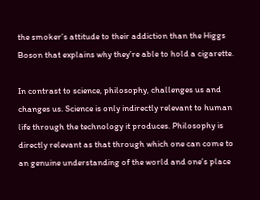the smoker’s attitude to their addiction than the Higgs Boson that explains why they’re able to hold a cigarette.

In contrast to science, philosophy, challenges us and changes us. Science is only indirectly relevant to human life through the technology it produces. Philosophy is directly relevant as that through which one can come to an genuine understanding of the world and one’s place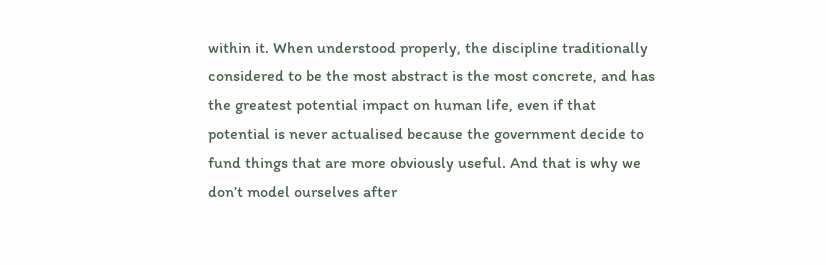within it. When understood properly, the discipline traditionally considered to be the most abstract is the most concrete, and has the greatest potential impact on human life, even if that potential is never actualised because the government decide to fund things that are more obviously useful. And that is why we don’t model ourselves after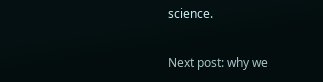science.

Next post: why we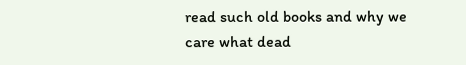read such old books and why we care what dead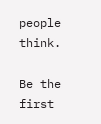people think.

Be the first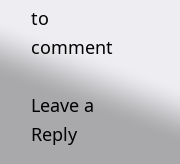to comment

Leave a Reply